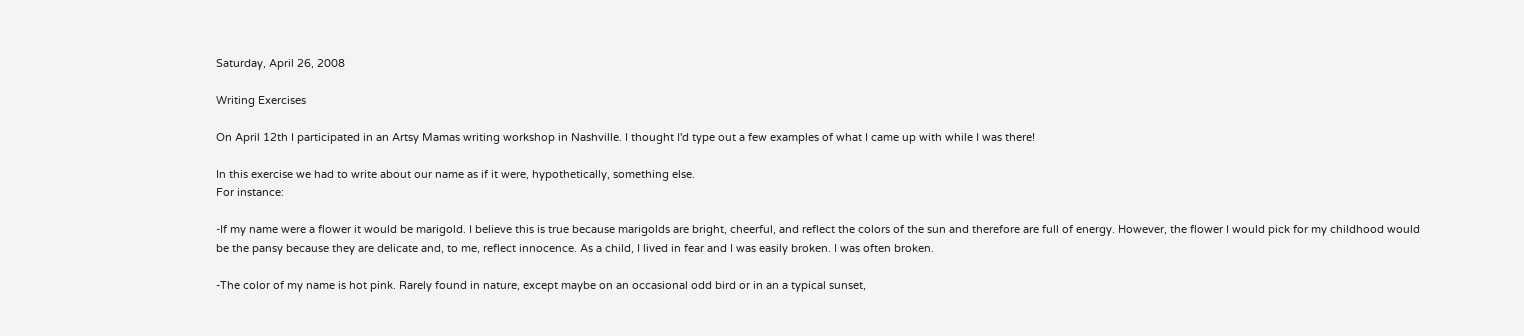Saturday, April 26, 2008

Writing Exercises

On April 12th I participated in an Artsy Mamas writing workshop in Nashville. I thought I'd type out a few examples of what I came up with while I was there!

In this exercise we had to write about our name as if it were, hypothetically, something else.
For instance:

-If my name were a flower it would be marigold. I believe this is true because marigolds are bright, cheerful, and reflect the colors of the sun and therefore are full of energy. However, the flower I would pick for my childhood would be the pansy because they are delicate and, to me, reflect innocence. As a child, I lived in fear and I was easily broken. I was often broken.

-The color of my name is hot pink. Rarely found in nature, except maybe on an occasional odd bird or in an a typical sunset,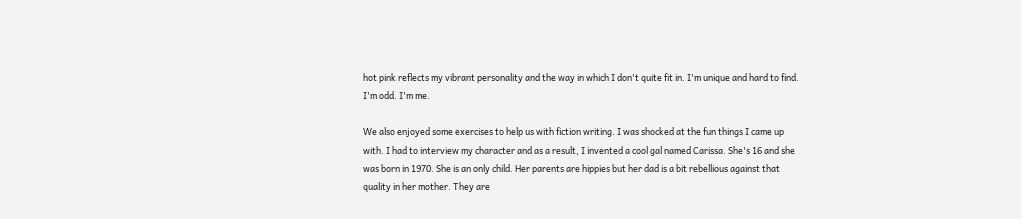hot pink reflects my vibrant personality and the way in which I don't quite fit in. I'm unique and hard to find. I'm odd. I'm me.

We also enjoyed some exercises to help us with fiction writing. I was shocked at the fun things I came up with. I had to interview my character and as a result, I invented a cool gal named Carissa. She's 16 and she was born in 1970. She is an only child. Her parents are hippies but her dad is a bit rebellious against that quality in her mother. They are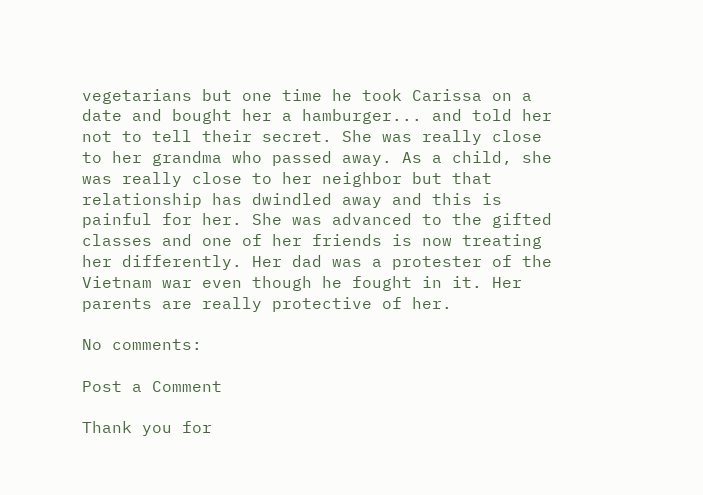vegetarians but one time he took Carissa on a date and bought her a hamburger... and told her not to tell their secret. She was really close to her grandma who passed away. As a child, she was really close to her neighbor but that relationship has dwindled away and this is painful for her. She was advanced to the gifted classes and one of her friends is now treating her differently. Her dad was a protester of the Vietnam war even though he fought in it. Her parents are really protective of her.

No comments:

Post a Comment

Thank you for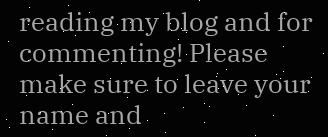reading my blog and for commenting! Please make sure to leave your name and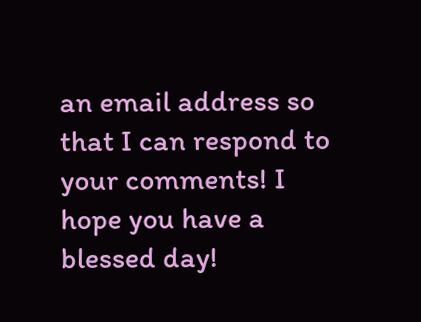an email address so that I can respond to your comments! I hope you have a blessed day!